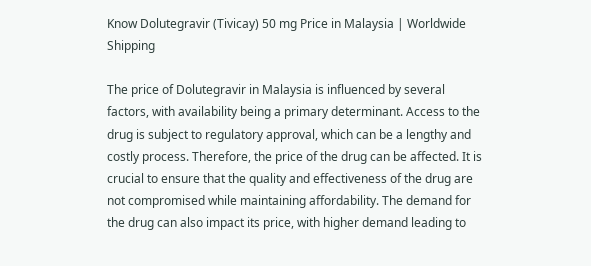Know Dolutegravir (Tivicay) 50 mg Price in Malaysia | Worldwide Shipping

The price of Dolutegravir in Malaysia is influenced by several factors, with availability being a primary determinant. Access to the drug is subject to regulatory approval, which can be a lengthy and costly process. Therefore, the price of the drug can be affected. It is crucial to ensure that the quality and effectiveness of the drug are not compromised while maintaining affordability. The demand for the drug can also impact its price, with higher demand leading to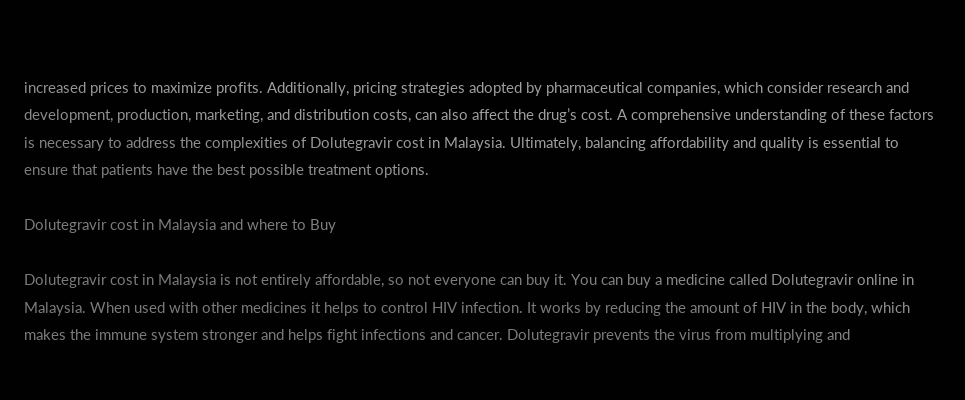increased prices to maximize profits. Additionally, pricing strategies adopted by pharmaceutical companies, which consider research and development, production, marketing, and distribution costs, can also affect the drug’s cost. A comprehensive understanding of these factors is necessary to address the complexities of Dolutegravir cost in Malaysia. Ultimately, balancing affordability and quality is essential to ensure that patients have the best possible treatment options.

Dolutegravir cost in Malaysia and where to Buy

Dolutegravir cost in Malaysia is not entirely affordable, so not everyone can buy it. You can buy a medicine called Dolutegravir online in Malaysia. When used with other medicines it helps to control HIV infection. It works by reducing the amount of HIV in the body, which makes the immune system stronger and helps fight infections and cancer. Dolutegravir prevents the virus from multiplying and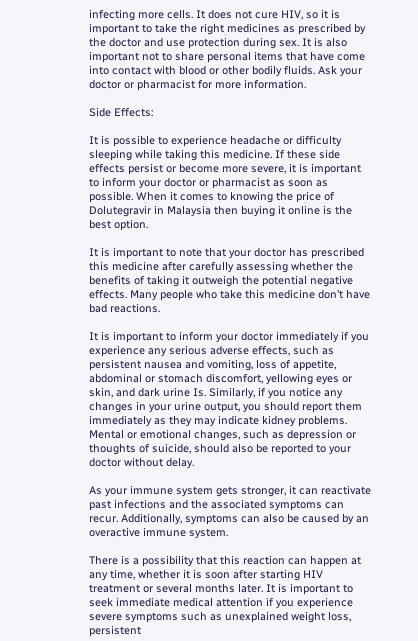infecting more cells. It does not cure HIV, so it is important to take the right medicines as prescribed by the doctor and use protection during sex. It is also important not to share personal items that have come into contact with blood or other bodily fluids. Ask your doctor or pharmacist for more information.

Side Effects:

It is possible to experience headache or difficulty sleeping while taking this medicine. If these side effects persist or become more severe, it is important to inform your doctor or pharmacist as soon as possible. When it comes to knowing the price of Dolutegravir in Malaysia then buying it online is the best option.

It is important to note that your doctor has prescribed this medicine after carefully assessing whether the benefits of taking it outweigh the potential negative effects. Many people who take this medicine don’t have bad reactions.

It is important to inform your doctor immediately if you experience any serious adverse effects, such as persistent nausea and vomiting, loss of appetite, abdominal or stomach discomfort, yellowing eyes or skin, and dark urine Is. Similarly, if you notice any changes in your urine output, you should report them immediately as they may indicate kidney problems. Mental or emotional changes, such as depression or thoughts of suicide, should also be reported to your doctor without delay.

As your immune system gets stronger, it can reactivate past infections and the associated symptoms can recur. Additionally, symptoms can also be caused by an overactive immune system.

There is a possibility that this reaction can happen at any time, whether it is soon after starting HIV treatment or several months later. It is important to seek immediate medical attention if you experience severe symptoms such as unexplained weight loss, persistent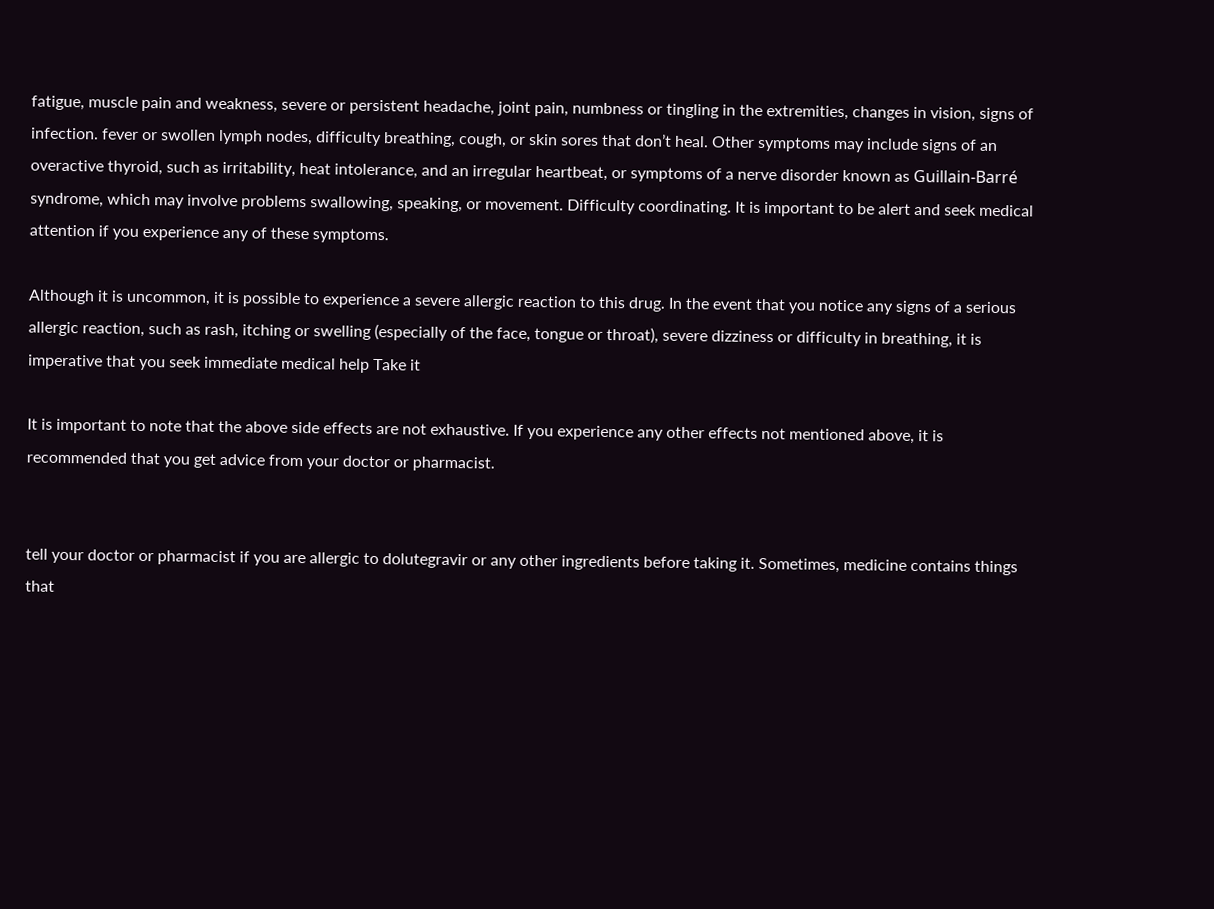fatigue, muscle pain and weakness, severe or persistent headache, joint pain, numbness or tingling in the extremities, changes in vision, signs of infection. fever or swollen lymph nodes, difficulty breathing, cough, or skin sores that don’t heal. Other symptoms may include signs of an overactive thyroid, such as irritability, heat intolerance, and an irregular heartbeat, or symptoms of a nerve disorder known as Guillain-Barré syndrome, which may involve problems swallowing, speaking, or movement. Difficulty coordinating. It is important to be alert and seek medical attention if you experience any of these symptoms.

Although it is uncommon, it is possible to experience a severe allergic reaction to this drug. In the event that you notice any signs of a serious allergic reaction, such as rash, itching or swelling (especially of the face, tongue or throat), severe dizziness or difficulty in breathing, it is imperative that you seek immediate medical help Take it

It is important to note that the above side effects are not exhaustive. If you experience any other effects not mentioned above, it is recommended that you get advice from your doctor or pharmacist.


tell your doctor or pharmacist if you are allergic to dolutegravir or any other ingredients before taking it. Sometimes, medicine contains things that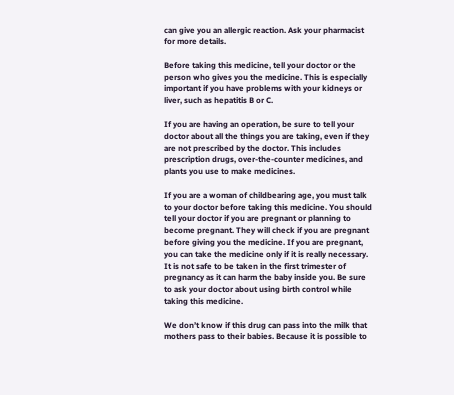can give you an allergic reaction. Ask your pharmacist for more details.

Before taking this medicine, tell your doctor or the person who gives you the medicine. This is especially important if you have problems with your kidneys or liver, such as hepatitis B or C.

If you are having an operation, be sure to tell your doctor about all the things you are taking, even if they are not prescribed by the doctor. This includes prescription drugs, over-the-counter medicines, and plants you use to make medicines.

If you are a woman of childbearing age, you must talk to your doctor before taking this medicine. You should tell your doctor if you are pregnant or planning to become pregnant. They will check if you are pregnant before giving you the medicine. If you are pregnant, you can take the medicine only if it is really necessary. It is not safe to be taken in the first trimester of pregnancy as it can harm the baby inside you. Be sure to ask your doctor about using birth control while taking this medicine.

We don’t know if this drug can pass into the milk that mothers pass to their babies. Because it is possible to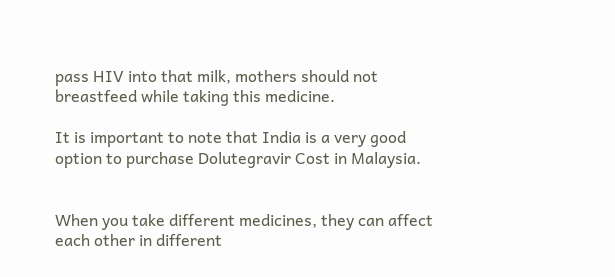pass HIV into that milk, mothers should not breastfeed while taking this medicine.

It is important to note that India is a very good option to purchase Dolutegravir Cost in Malaysia.


When you take different medicines, they can affect each other in different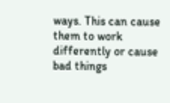ways. This can cause them to work differently or cause bad things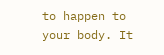to happen to your body. It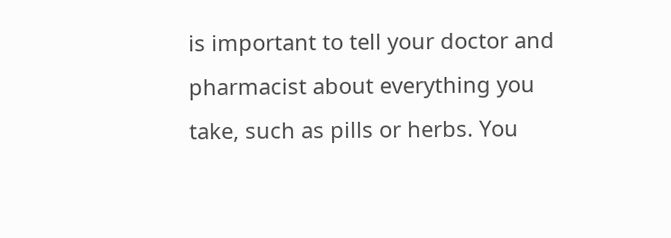is important to tell your doctor and pharmacist about everything you take, such as pills or herbs. You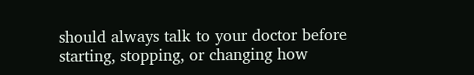should always talk to your doctor before starting, stopping, or changing how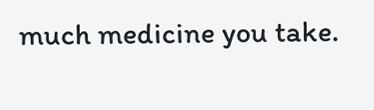much medicine you take.